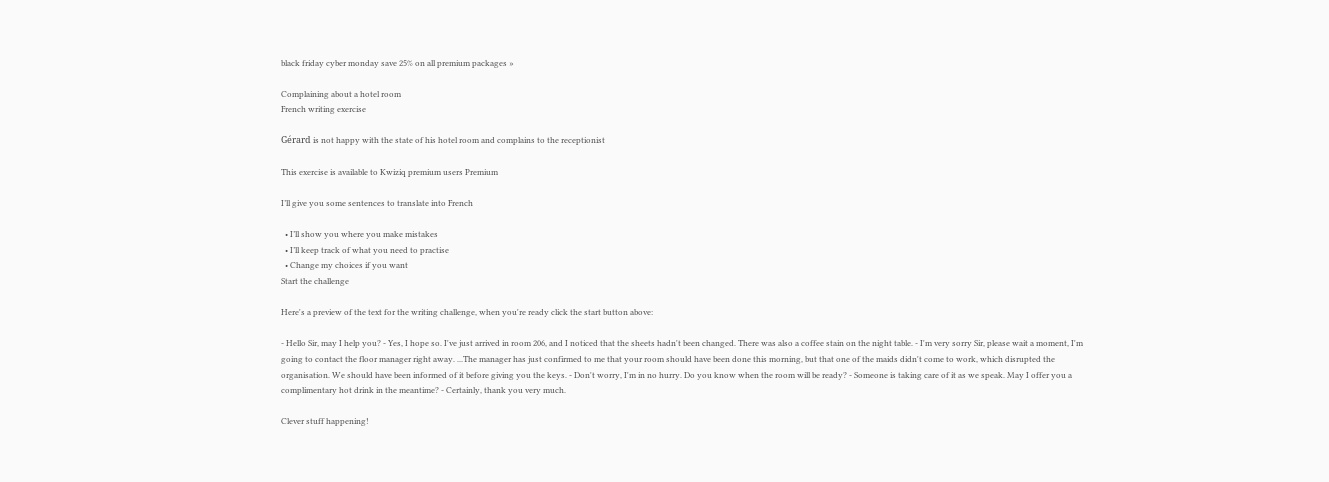black friday cyber monday save 25% on all premium packages »

Complaining about a hotel room
French writing exercise

Gérard is not happy with the state of his hotel room and complains to the receptionist

This exercise is available to Kwiziq premium users Premium

I’ll give you some sentences to translate into French

  • I’ll show you where you make mistakes
  • I’ll keep track of what you need to practise
  • Change my choices if you want
Start the challenge

Here's a preview of the text for the writing challenge, when you're ready click the start button above:

- Hello Sir, may I help you? - Yes, I hope so. I've just arrived in room 206, and I noticed that the sheets hadn't been changed. There was also a coffee stain on the night table. - I'm very sorry Sir, please wait a moment, I'm going to contact the floor manager right away. ...The manager has just confirmed to me that your room should have been done this morning, but that one of the maids didn't come to work, which disrupted the organisation. We should have been informed of it before giving you the keys. - Don't worry, I'm in no hurry. Do you know when the room will be ready? - Someone is taking care of it as we speak. May I offer you a complimentary hot drink in the meantime? - Certainly, thank you very much.

Clever stuff happening!